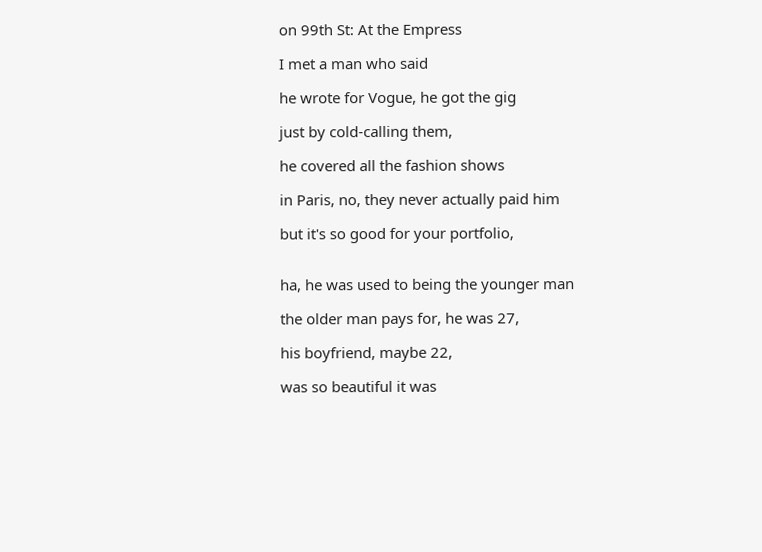on 99th St: At the Empress

I met a man who said

he wrote for Vogue, he got the gig

just by cold-calling them,

he covered all the fashion shows

in Paris, no, they never actually paid him

but it's so good for your portfolio,


ha, he was used to being the younger man

the older man pays for, he was 27,

his boyfriend, maybe 22,

was so beautiful it was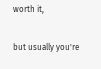worth it,

but usually you're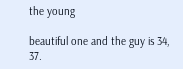the young

beautiful one and the guy is 34, 37.